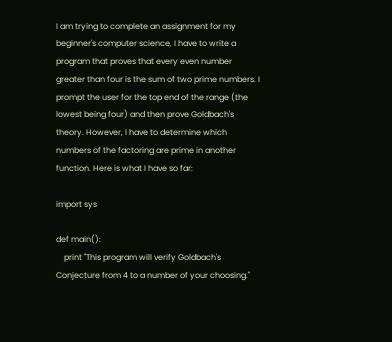I am trying to complete an assignment for my beginner's computer science. I have to write a program that proves that every even number greater than four is the sum of two prime numbers. I prompt the user for the top end of the range (the lowest being four) and then prove Goldbach's theory. However, I have to determine which numbers of the factoring are prime in another function. Here is what I have so far:

import sys

def main():
    print "This program will verify Goldbach's Conjecture from 4 to a number of your choosing."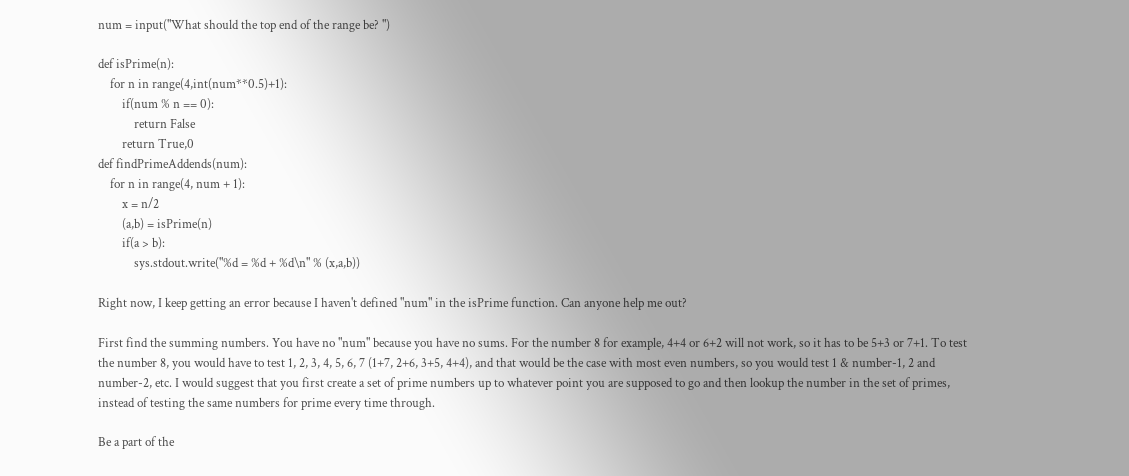num = input("What should the top end of the range be? ")

def isPrime(n):
    for n in range(4,int(num**0.5)+1):
        if(num % n == 0):
            return False
        return True,0
def findPrimeAddends(num):
    for n in range(4, num + 1):
        x = n/2
        (a,b) = isPrime(n)
        if(a > b):
            sys.stdout.write("%d = %d + %d\n" % (x,a,b))

Right now, I keep getting an error because I haven't defined "num" in the isPrime function. Can anyone help me out?

First find the summing numbers. You have no "num" because you have no sums. For the number 8 for example, 4+4 or 6+2 will not work, so it has to be 5+3 or 7+1. To test the number 8, you would have to test 1, 2, 3, 4, 5, 6, 7 (1+7, 2+6, 3+5, 4+4), and that would be the case with most even numbers, so you would test 1 & number-1, 2 and number-2, etc. I would suggest that you first create a set of prime numbers up to whatever point you are supposed to go and then lookup the number in the set of primes, instead of testing the same numbers for prime every time through.

Be a part of the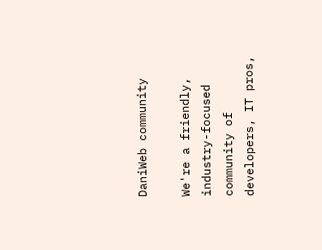DaniWeb community

We're a friendly, industry-focused community of developers, IT pros,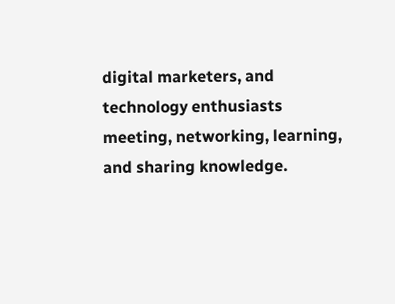digital marketers, and technology enthusiasts meeting, networking, learning, and sharing knowledge.